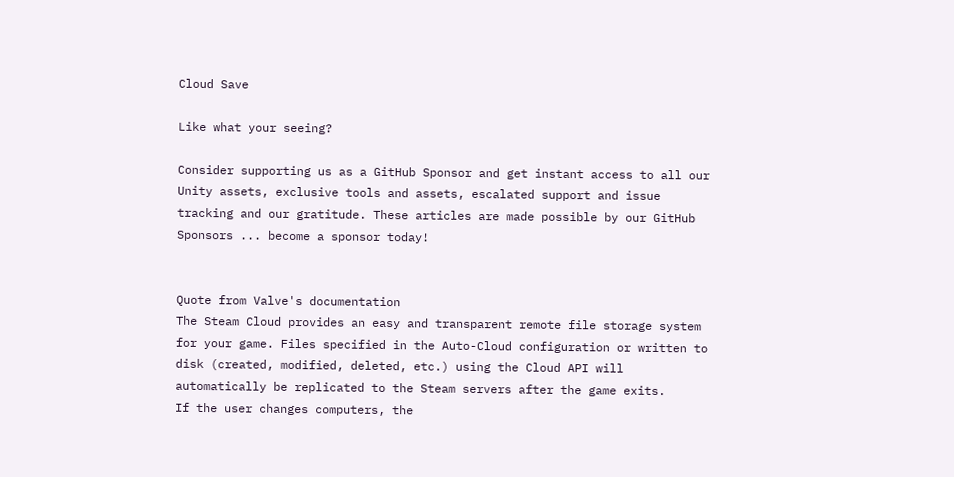Cloud Save

Like what your seeing?

Consider supporting us as a GitHub Sponsor and get instant access to all our Unity assets, exclusive tools and assets, escalated support and issue tracking and our gratitude. These articles are made possible by our GitHub Sponsors ... become a sponsor today!


Quote from Valve's documentation
The Steam Cloud provides an easy and transparent remote file storage system for your game. Files specified in the Auto-Cloud configuration or written to disk (created, modified, deleted, etc.) using the Cloud API will automatically be replicated to the Steam servers after the game exits.
If the user changes computers, the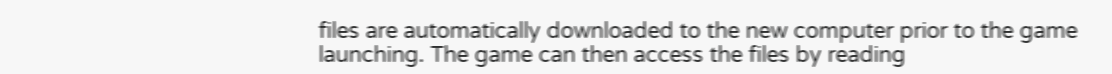files are automatically downloaded to the new computer prior to the game launching. The game can then access the files by reading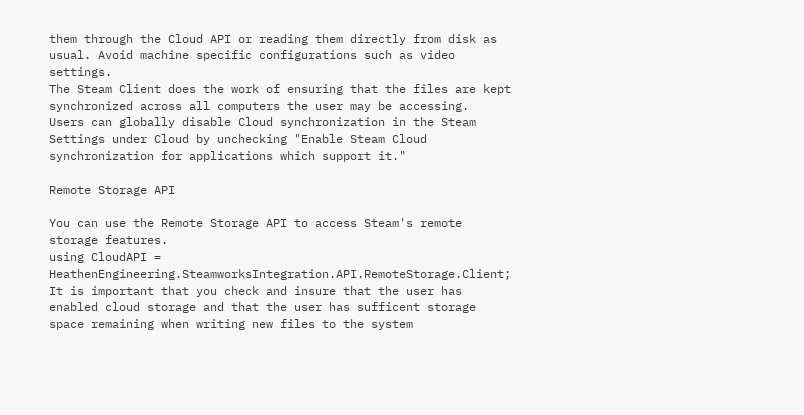them through the Cloud API or reading them directly from disk as usual. Avoid machine specific configurations such as video settings.
The Steam Client does the work of ensuring that the files are kept synchronized across all computers the user may be accessing.
Users can globally disable Cloud synchronization in the Steam Settings under Cloud by unchecking "Enable Steam Cloud synchronization for applications which support it."

Remote Storage API

You can use the Remote Storage API to access Steam's remote storage features.
using CloudAPI = HeathenEngineering.SteamworksIntegration.API.RemoteStorage.Client;
It is important that you check and insure that the user has enabled cloud storage and that the user has sufficent storage space remaining when writing new files to the system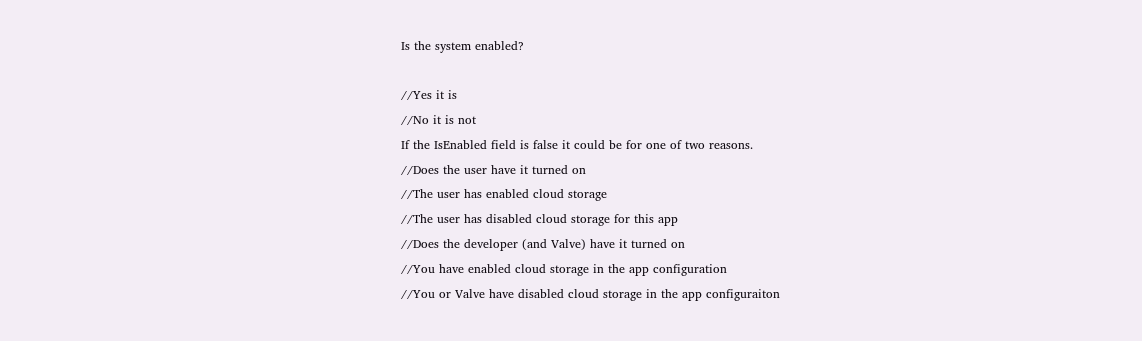Is the system enabled?

//Yes it is
//No it is not
If the IsEnabled field is false it could be for one of two reasons.
//Does the user have it turned on
//The user has enabled cloud storage
//The user has disabled cloud storage for this app
//Does the developer (and Valve) have it turned on
//You have enabled cloud storage in the app configuration
//You or Valve have disabled cloud storage in the app configuraiton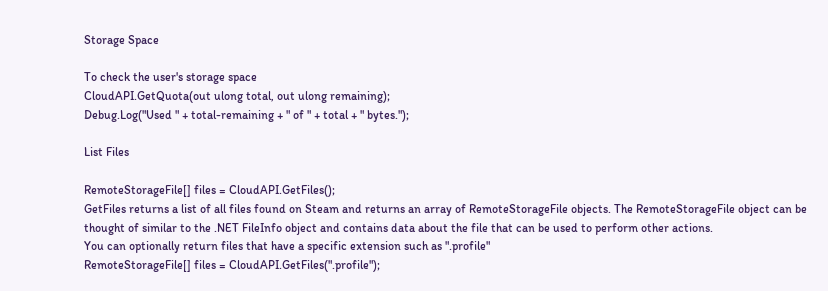Storage Space

To check the user's storage space
CloudAPI.GetQuota(out ulong total, out ulong remaining);
Debug.Log("Used " + total-remaining + " of " + total + " bytes.");

List Files

RemoteStorageFile[] files = CloudAPI.GetFiles();
GetFiles returns a list of all files found on Steam and returns an array of RemoteStorageFile objects. The RemoteStorageFile object can be thought of similar to the .NET FileInfo object and contains data about the file that can be used to perform other actions.
You can optionally return files that have a specific extension such as ".profile"
RemoteStorageFile[] files = CloudAPI.GetFiles(".profile");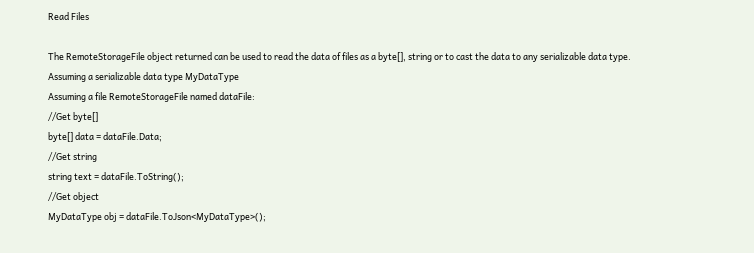Read Files

The RemoteStorageFile object returned can be used to read the data of files as a byte[], string or to cast the data to any serializable data type.
Assuming a serializable data type MyDataType
Assuming a file RemoteStorageFile named dataFile:
//Get byte[]
byte[] data = dataFile.Data;
//Get string
string text = dataFile.ToString();
//Get object
MyDataType obj = dataFile.ToJson<MyDataType>();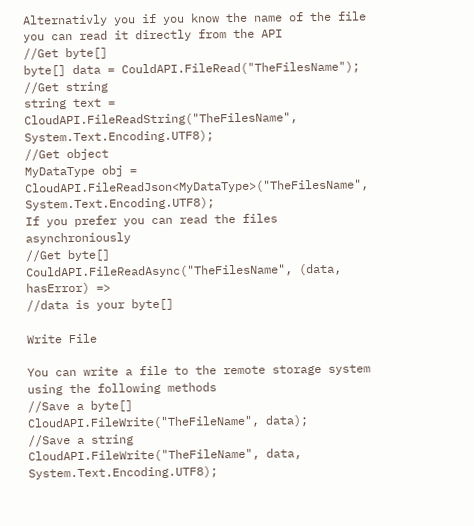Alternativly you if you know the name of the file you can read it directly from the API
//Get byte[]
byte[] data = CouldAPI.FileRead("TheFilesName");
//Get string
string text = CloudAPI.FileReadString("TheFilesName", System.Text.Encoding.UTF8);
//Get object
MyDataType obj = CloudAPI.FileReadJson<MyDataType>("TheFilesName", System.Text.Encoding.UTF8);
If you prefer you can read the files asynchroniously
//Get byte[]
CouldAPI.FileReadAsync("TheFilesName", (data, hasError) =>
//data is your byte[]

Write File

You can write a file to the remote storage system using the following methods
//Save a byte[]
CloudAPI.FileWrite("TheFileName", data);
//Save a string
CloudAPI.FileWrite("TheFileName", data, System.Text.Encoding.UTF8);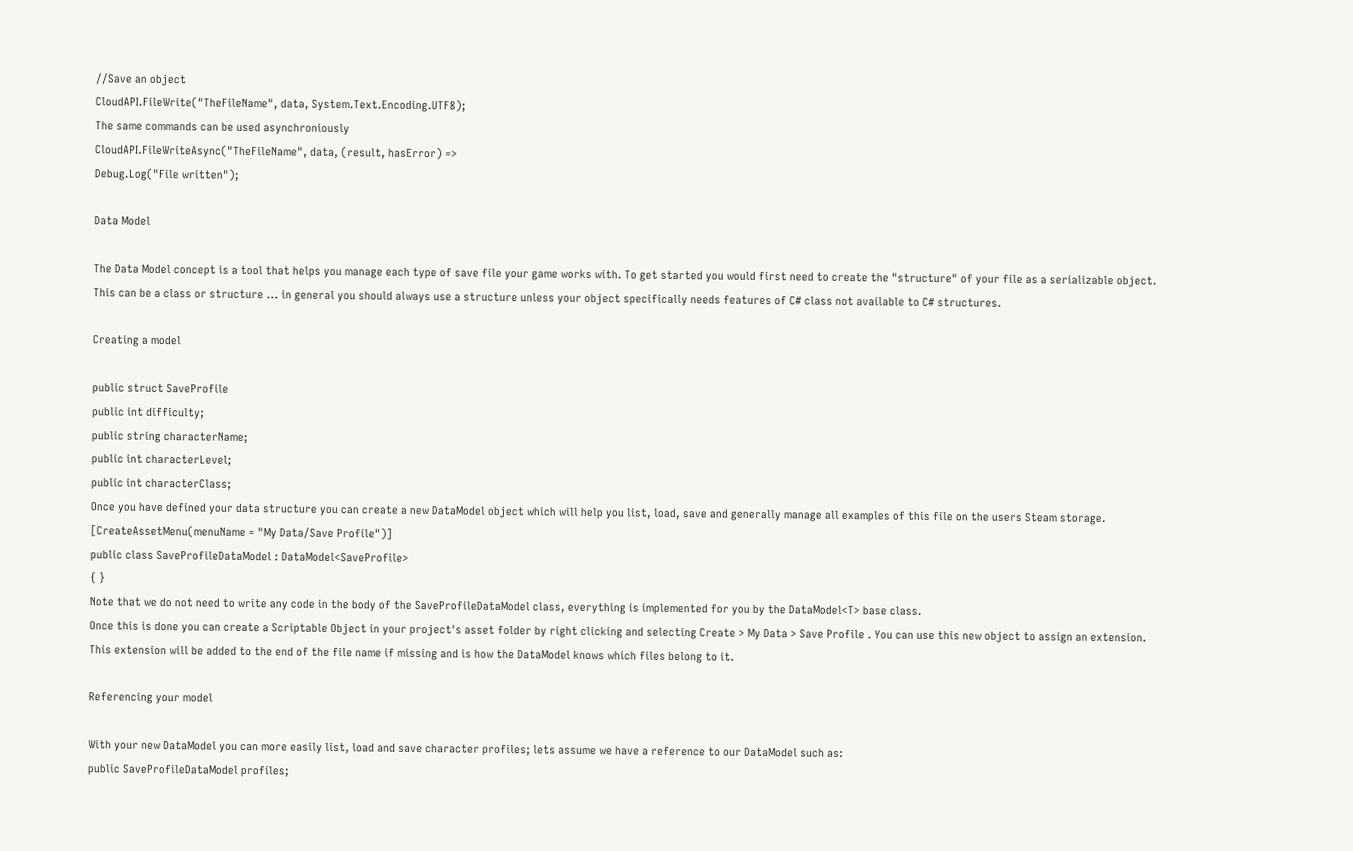//Save an object
CloudAPI.FileWrite("TheFileName", data, System.Text.Encoding.UTF8);
The same commands can be used asynchroniously
CloudAPI.FileWriteAsync("TheFileName", data, (result, hasError) =>
Debug.Log("File written");

Data Model

The Data Model concept is a tool that helps you manage each type of save file your game works with. To get started you would first need to create the "structure" of your file as a serializable object. This can be a class or structure ... in general you should always use a structure unless your object specifically needs features of C# class not available to C# structures.

Creating a model

public struct SaveProfile
public int difficulty;
public string characterName;
public int characterLevel;
public int characterClass;
Once you have defined your data structure you can create a new DataModel object which will help you list, load, save and generally manage all examples of this file on the users Steam storage.
[CreateAssetMenu(menuName = "My Data/Save Profile")]
public class SaveProfileDataModel : DataModel<SaveProfile>
{ }
Note that we do not need to write any code in the body of the SaveProfileDataModel class, everything is implemented for you by the DataModel<T> base class.
Once this is done you can create a Scriptable Object in your project's asset folder by right clicking and selecting Create > My Data > Save Profile . You can use this new object to assign an extension. This extension will be added to the end of the file name if missing and is how the DataModel knows which files belong to it.

Referencing your model

With your new DataModel you can more easily list, load and save character profiles; lets assume we have a reference to our DataModel such as:
public SaveProfileDataModel profiles;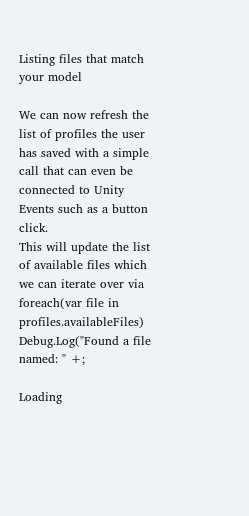Listing files that match your model

We can now refresh the list of profiles the user has saved with a simple call that can even be connected to Unity Events such as a button click.
This will update the list of available files which we can iterate over via
foreach(var file in profiles.availableFiles)
Debug.Log("Found a file named: " +;

Loading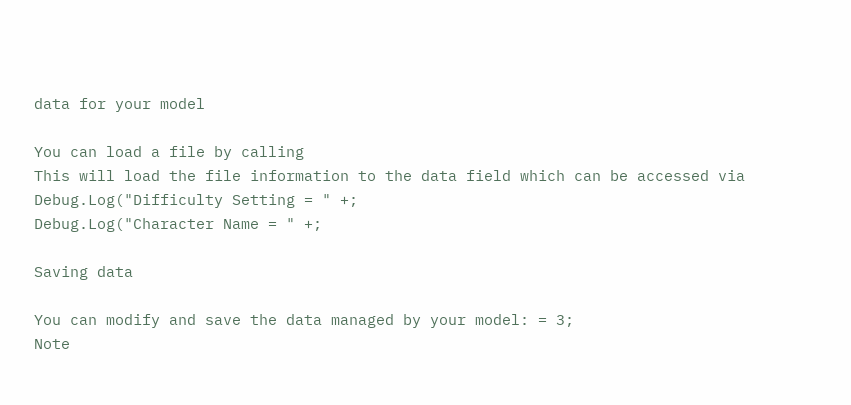data for your model

You can load a file by calling
This will load the file information to the data field which can be accessed via
Debug.Log("Difficulty Setting = " +;
Debug.Log("Character Name = " +;

Saving data

You can modify and save the data managed by your model: = 3;
Note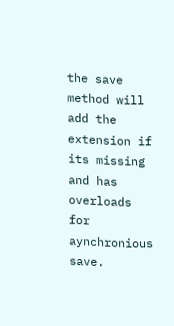the save method will add the extension if its missing and has overloads for aynchronious save.